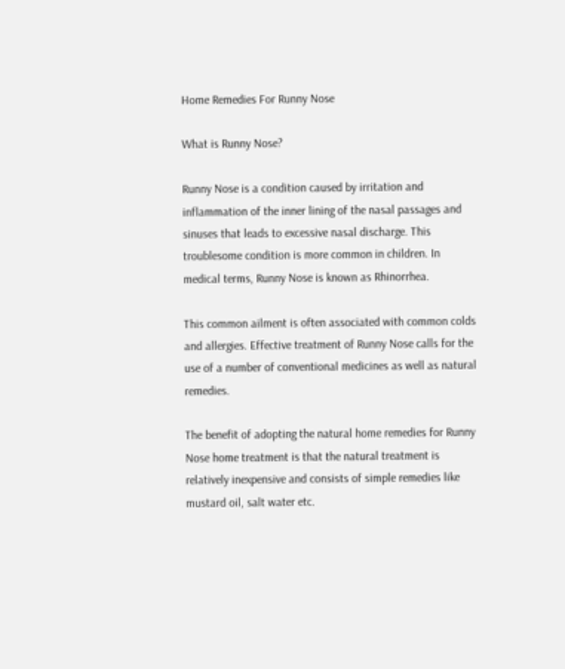Home Remedies For Runny Nose

What is Runny Nose?

Runny Nose is a condition caused by irritation and inflammation of the inner lining of the nasal passages and sinuses that leads to excessive nasal discharge. This troublesome condition is more common in children. In medical terms, Runny Nose is known as Rhinorrhea.

This common ailment is often associated with common colds and allergies. Effective treatment of Runny Nose calls for the use of a number of conventional medicines as well as natural remedies.

The benefit of adopting the natural home remedies for Runny Nose home treatment is that the natural treatment is relatively inexpensive and consists of simple remedies like mustard oil, salt water etc.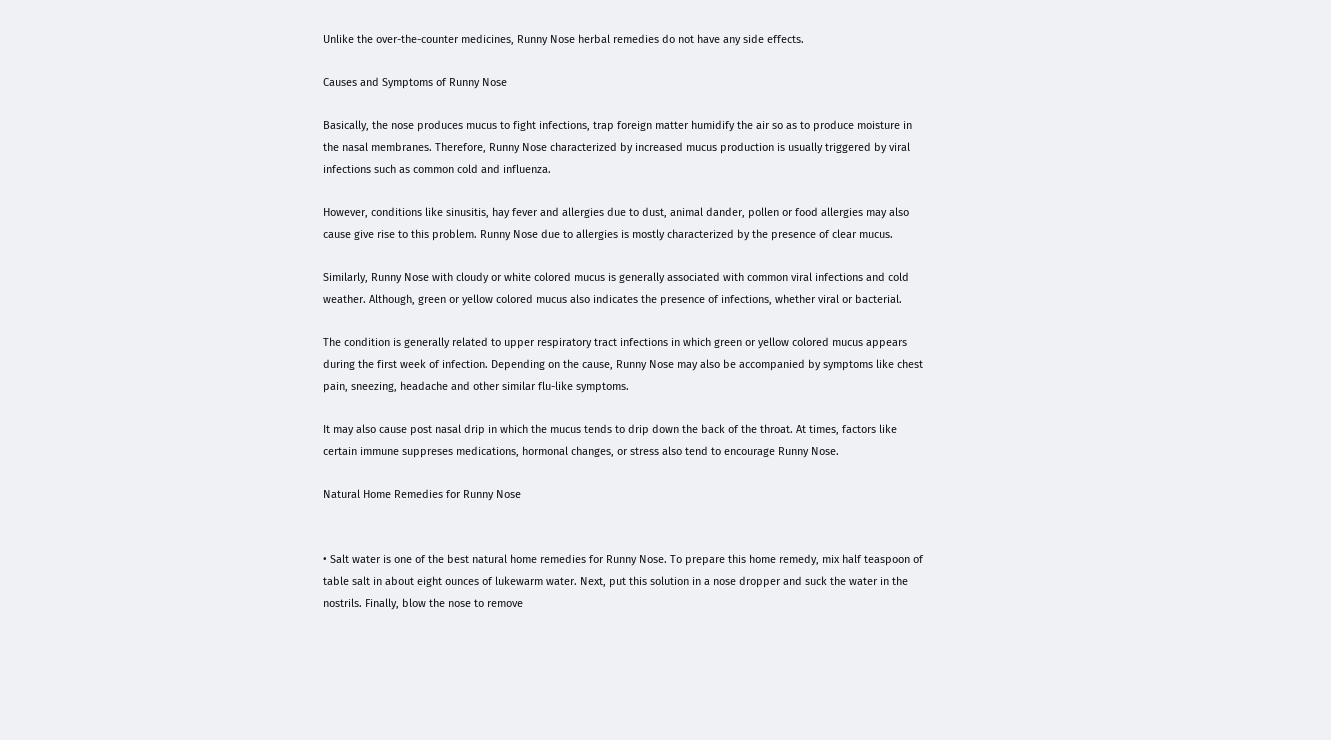Unlike the over-the-counter medicines, Runny Nose herbal remedies do not have any side effects.

Causes and Symptoms of Runny Nose

Basically, the nose produces mucus to fight infections, trap foreign matter humidify the air so as to produce moisture in the nasal membranes. Therefore, Runny Nose characterized by increased mucus production is usually triggered by viral infections such as common cold and influenza.

However, conditions like sinusitis, hay fever and allergies due to dust, animal dander, pollen or food allergies may also cause give rise to this problem. Runny Nose due to allergies is mostly characterized by the presence of clear mucus.

Similarly, Runny Nose with cloudy or white colored mucus is generally associated with common viral infections and cold weather. Although, green or yellow colored mucus also indicates the presence of infections, whether viral or bacterial.

The condition is generally related to upper respiratory tract infections in which green or yellow colored mucus appears during the first week of infection. Depending on the cause, Runny Nose may also be accompanied by symptoms like chest pain, sneezing, headache and other similar flu-like symptoms.

It may also cause post nasal drip in which the mucus tends to drip down the back of the throat. At times, factors like certain immune suppreses medications, hormonal changes, or stress also tend to encourage Runny Nose.

Natural Home Remedies for Runny Nose


• Salt water is one of the best natural home remedies for Runny Nose. To prepare this home remedy, mix half teaspoon of table salt in about eight ounces of lukewarm water. Next, put this solution in a nose dropper and suck the water in the nostrils. Finally, blow the nose to remove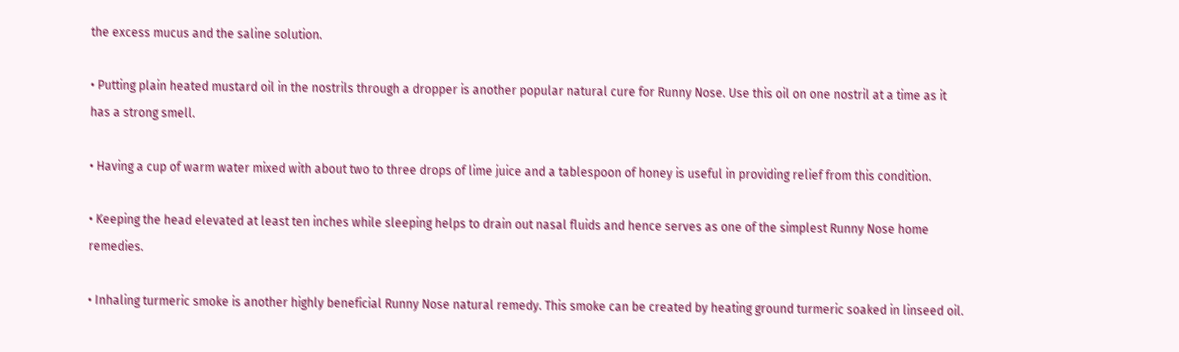the excess mucus and the saline solution.

• Putting plain heated mustard oil in the nostrils through a dropper is another popular natural cure for Runny Nose. Use this oil on one nostril at a time as it has a strong smell.

• Having a cup of warm water mixed with about two to three drops of lime juice and a tablespoon of honey is useful in providing relief from this condition.

• Keeping the head elevated at least ten inches while sleeping helps to drain out nasal fluids and hence serves as one of the simplest Runny Nose home remedies.

• Inhaling turmeric smoke is another highly beneficial Runny Nose natural remedy. This smoke can be created by heating ground turmeric soaked in linseed oil.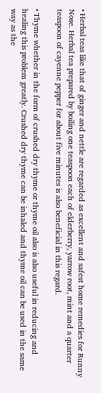• Herbal teas like that of ginger and nettle are regarded as excellent and safest home remedies for Runny Nose. Herbal tea prepared by boiling one teaspoon each of elderberry, yarrow root, mint and a quarter teaspoon of cayenne pepper for about five minutes is also beneficial in this regard.

• Thyme whether in the form of crushed dry thyme or thyme oil also is also useful in reducing and healing this problem greatly. Crushed dry thyme can be inhaled and thyme oil can be used in the same way as the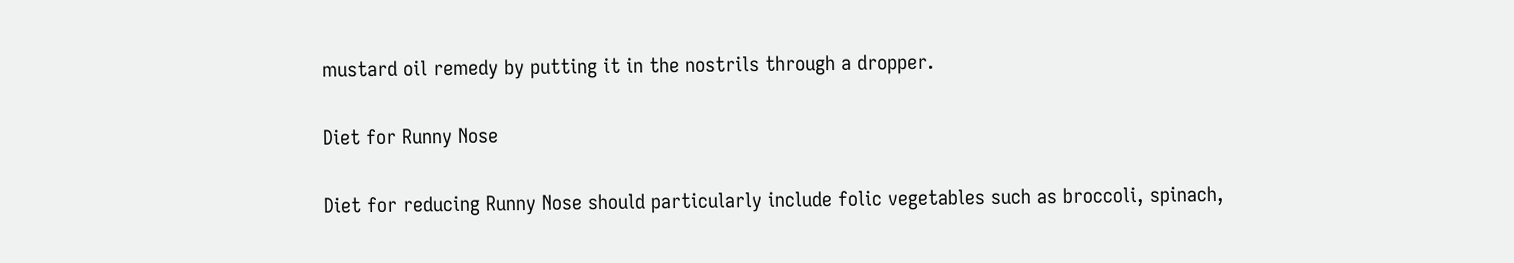mustard oil remedy by putting it in the nostrils through a dropper.

Diet for Runny Nose

Diet for reducing Runny Nose should particularly include folic vegetables such as broccoli, spinach,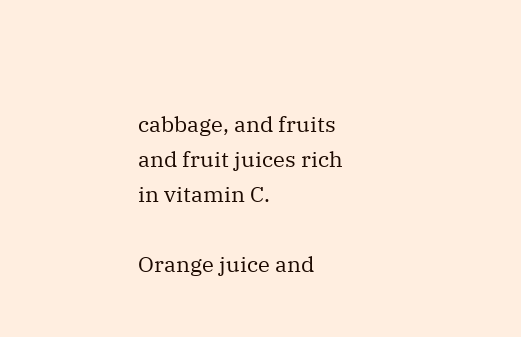cabbage, and fruits and fruit juices rich in vitamin C.

Orange juice and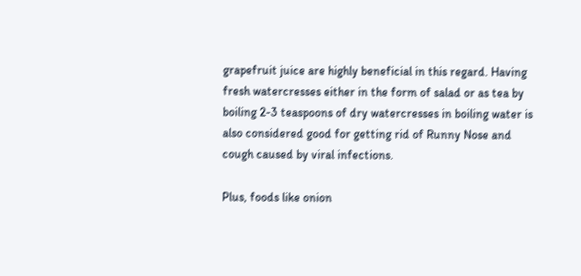grapefruit juice are highly beneficial in this regard. Having fresh watercresses either in the form of salad or as tea by boiling 2-3 teaspoons of dry watercresses in boiling water is also considered good for getting rid of Runny Nose and cough caused by viral infections.

Plus, foods like onion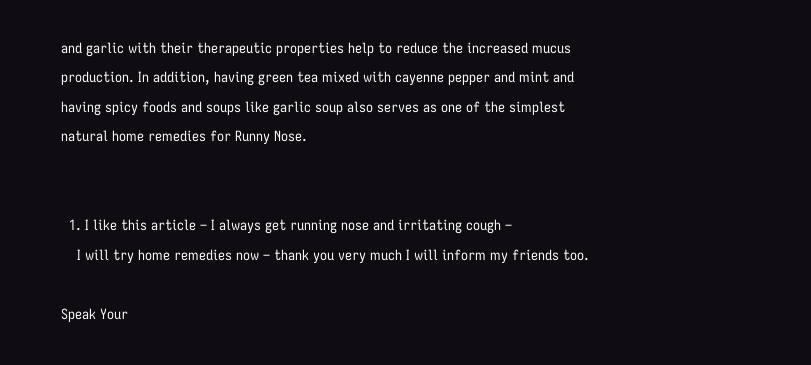and garlic with their therapeutic properties help to reduce the increased mucus production. In addition, having green tea mixed with cayenne pepper and mint and having spicy foods and soups like garlic soup also serves as one of the simplest natural home remedies for Runny Nose.


  1. I like this article – I always get running nose and irritating cough –
    I will try home remedies now – thank you very much I will inform my friends too.

Speak Your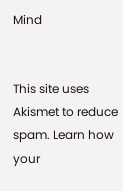Mind


This site uses Akismet to reduce spam. Learn how your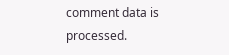comment data is processed.